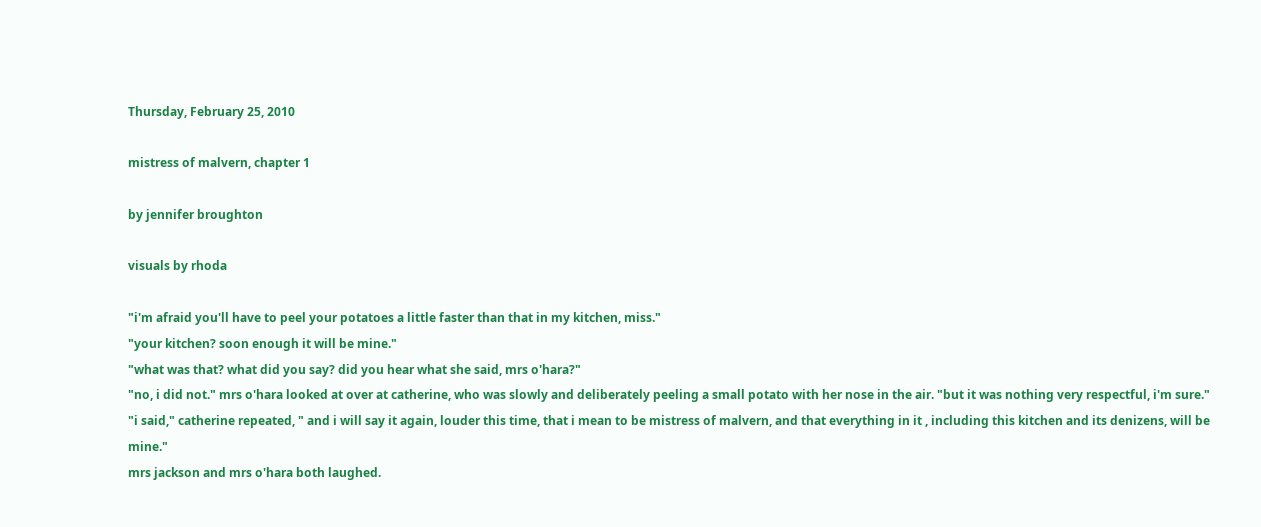Thursday, February 25, 2010

mistress of malvern, chapter 1

by jennifer broughton

visuals by rhoda

"i'm afraid you'll have to peel your potatoes a little faster than that in my kitchen, miss."
"your kitchen? soon enough it will be mine."
"what was that? what did you say? did you hear what she said, mrs o'hara?"
"no, i did not." mrs o'hara looked at over at catherine, who was slowly and deliberately peeling a small potato with her nose in the air. "but it was nothing very respectful, i'm sure."
"i said," catherine repeated, " and i will say it again, louder this time, that i mean to be mistress of malvern, and that everything in it , including this kitchen and its denizens, will be mine."
mrs jackson and mrs o'hara both laughed.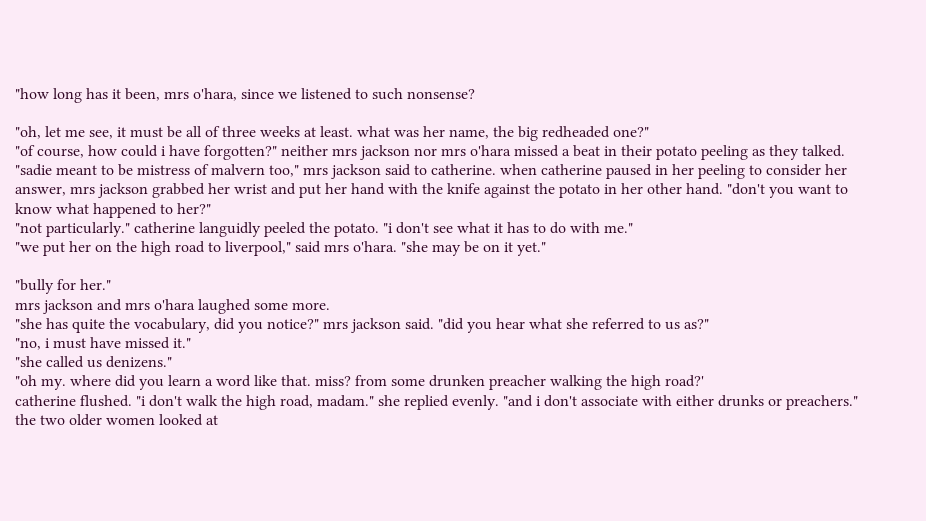"how long has it been, mrs o'hara, since we listened to such nonsense?

"oh, let me see, it must be all of three weeks at least. what was her name, the big redheaded one?"
"of course, how could i have forgotten?" neither mrs jackson nor mrs o'hara missed a beat in their potato peeling as they talked.
"sadie meant to be mistress of malvern too," mrs jackson said to catherine. when catherine paused in her peeling to consider her answer, mrs jackson grabbed her wrist and put her hand with the knife against the potato in her other hand. "don't you want to know what happened to her?"
"not particularly." catherine languidly peeled the potato. "i don't see what it has to do with me."
"we put her on the high road to liverpool," said mrs o'hara. "she may be on it yet."

"bully for her."
mrs jackson and mrs o'hara laughed some more.
"she has quite the vocabulary, did you notice?" mrs jackson said. "did you hear what she referred to us as?"
"no, i must have missed it."
"she called us denizens."
"oh my. where did you learn a word like that. miss? from some drunken preacher walking the high road?'
catherine flushed. "i don't walk the high road, madam." she replied evenly. "and i don't associate with either drunks or preachers."
the two older women looked at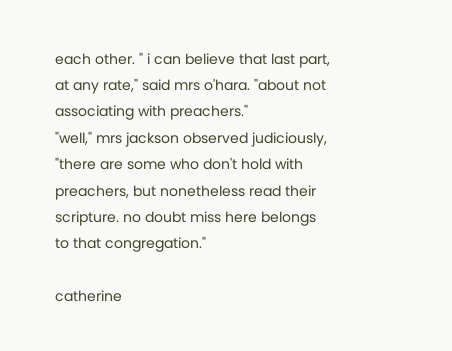each other. " i can believe that last part, at any rate," said mrs o'hara. "about not associating with preachers."
"well," mrs jackson observed judiciously, "there are some who don't hold with preachers, but nonetheless read their scripture. no doubt miss here belongs to that congregation."

catherine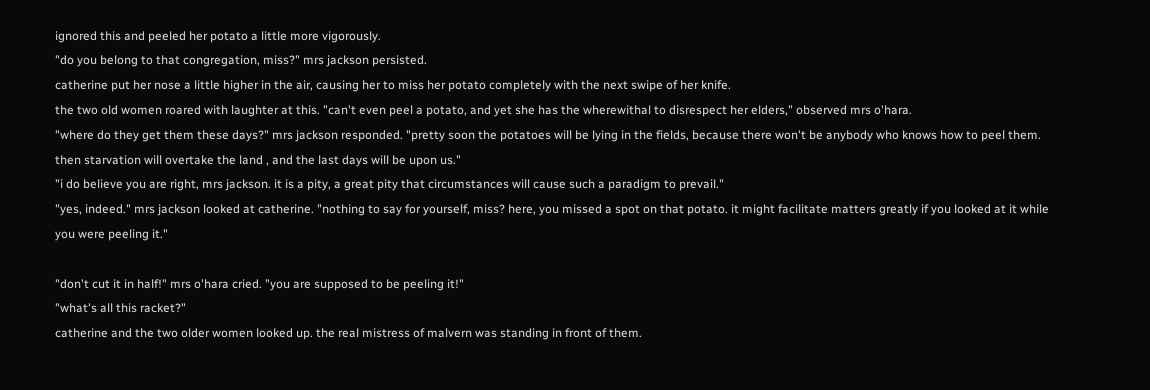ignored this and peeled her potato a little more vigorously.
"do you belong to that congregation, miss?" mrs jackson persisted.
catherine put her nose a little higher in the air, causing her to miss her potato completely with the next swipe of her knife.
the two old women roared with laughter at this. "can't even peel a potato, and yet she has the wherewithal to disrespect her elders," observed mrs o'hara.
"where do they get them these days?" mrs jackson responded. "pretty soon the potatoes will be lying in the fields, because there won't be anybody who knows how to peel them. then starvation will overtake the land , and the last days will be upon us."
"i do believe you are right, mrs jackson. it is a pity, a great pity that circumstances will cause such a paradigm to prevail."
"yes, indeed." mrs jackson looked at catherine. "nothing to say for yourself, miss? here, you missed a spot on that potato. it might facilitate matters greatly if you looked at it while you were peeling it."

"don't cut it in half!" mrs o'hara cried. "you are supposed to be peeling it!"
"what's all this racket?"
catherine and the two older women looked up. the real mistress of malvern was standing in front of them.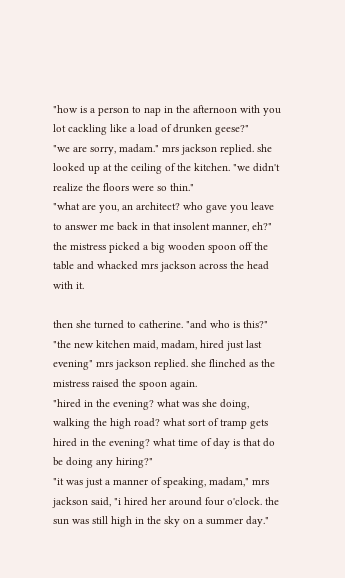"how is a person to nap in the afternoon with you lot cackling like a load of drunken geese?"
"we are sorry, madam." mrs jackson replied. she looked up at the ceiling of the kitchen. "we didn't realize the floors were so thin."
"what are you, an architect? who gave you leave to answer me back in that insolent manner, eh?" the mistress picked a big wooden spoon off the table and whacked mrs jackson across the head with it.

then she turned to catherine. "and who is this?"
"the new kitchen maid, madam, hired just last evening" mrs jackson replied. she flinched as the mistress raised the spoon again.
"hired in the evening? what was she doing, walking the high road? what sort of tramp gets hired in the evening? what time of day is that do be doing any hiring?"
"it was just a manner of speaking, madam," mrs jackson said, "i hired her around four o'clock. the sun was still high in the sky on a summer day."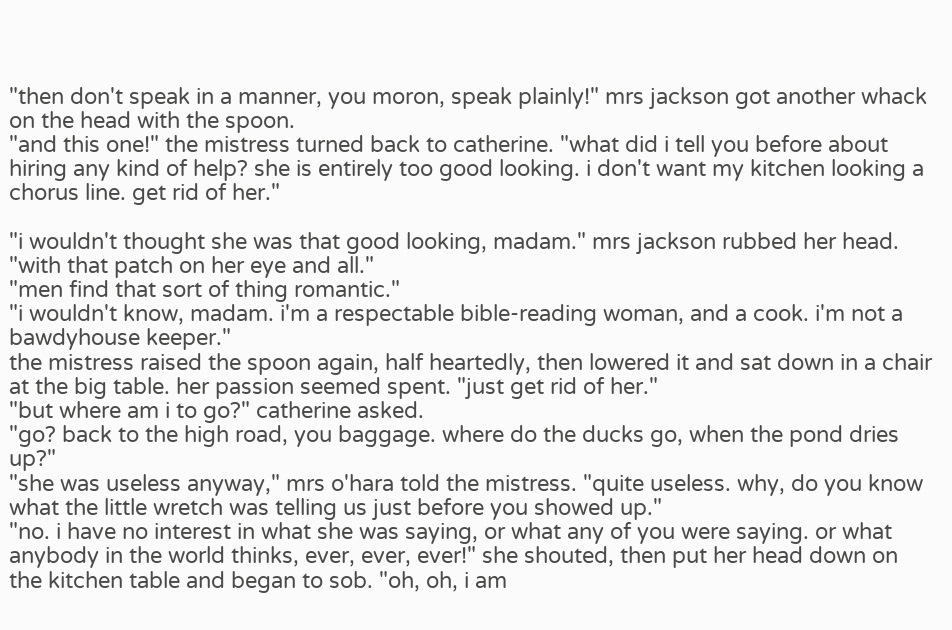"then don't speak in a manner, you moron, speak plainly!" mrs jackson got another whack on the head with the spoon.
"and this one!" the mistress turned back to catherine. "what did i tell you before about hiring any kind of help? she is entirely too good looking. i don't want my kitchen looking a chorus line. get rid of her."

"i wouldn't thought she was that good looking, madam." mrs jackson rubbed her head. "with that patch on her eye and all."
"men find that sort of thing romantic."
"i wouldn't know, madam. i'm a respectable bible-reading woman, and a cook. i'm not a bawdyhouse keeper."
the mistress raised the spoon again, half heartedly, then lowered it and sat down in a chair at the big table. her passion seemed spent. "just get rid of her."
"but where am i to go?" catherine asked.
"go? back to the high road, you baggage. where do the ducks go, when the pond dries up?"
"she was useless anyway," mrs o'hara told the mistress. "quite useless. why, do you know what the little wretch was telling us just before you showed up."
"no. i have no interest in what she was saying, or what any of you were saying. or what anybody in the world thinks, ever, ever, ever!" she shouted, then put her head down on the kitchen table and began to sob. "oh, oh, i am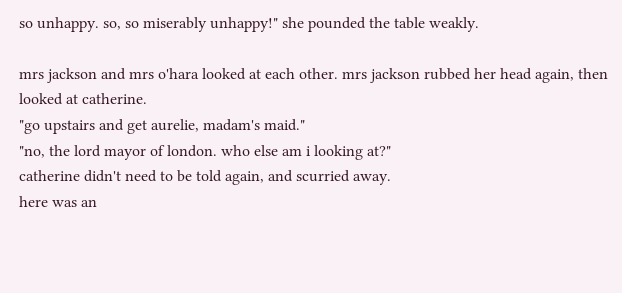so unhappy. so, so miserably unhappy!" she pounded the table weakly.

mrs jackson and mrs o'hara looked at each other. mrs jackson rubbed her head again, then looked at catherine.
"go upstairs and get aurelie, madam's maid."
"no, the lord mayor of london. who else am i looking at?"
catherine didn't need to be told again, and scurried away.
here was an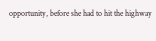opportunity, before she had to hit the highway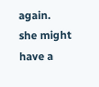again.
she might have a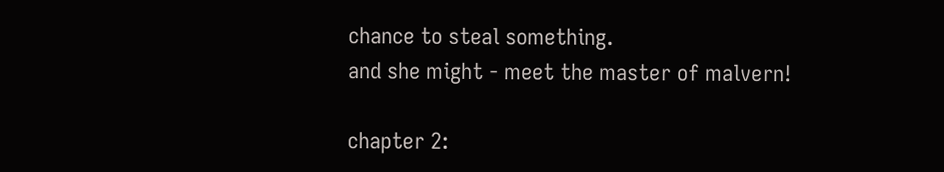chance to steal something.
and she might - meet the master of malvern!

chapter 2: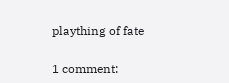plaything of fate

1 comment: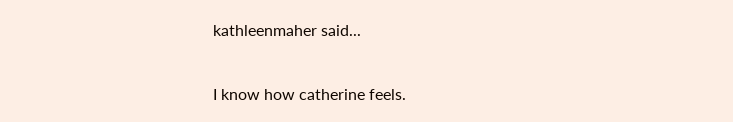kathleenmaher said...

I know how catherine feels.